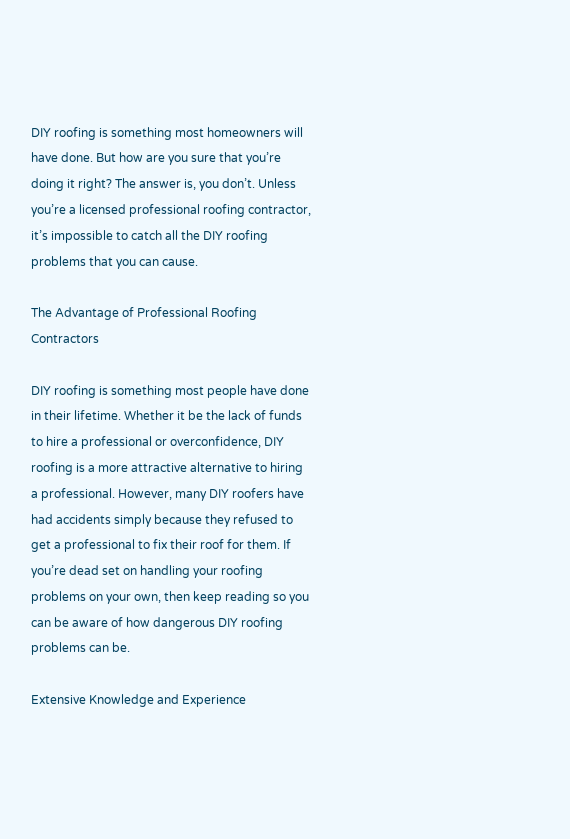DIY roofing is something most homeowners will have done. But how are you sure that you’re doing it right? The answer is, you don’t. Unless you’re a licensed professional roofing contractor, it’s impossible to catch all the DIY roofing problems that you can cause.

The Advantage of Professional Roofing Contractors

DIY roofing is something most people have done in their lifetime. Whether it be the lack of funds to hire a professional or overconfidence, DIY roofing is a more attractive alternative to hiring a professional. However, many DIY roofers have had accidents simply because they refused to get a professional to fix their roof for them. If you’re dead set on handling your roofing problems on your own, then keep reading so you can be aware of how dangerous DIY roofing problems can be.

Extensive Knowledge and Experience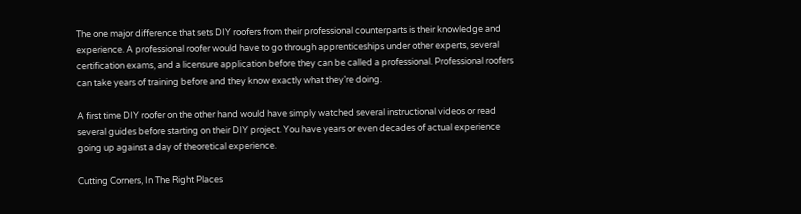The one major difference that sets DIY roofers from their professional counterparts is their knowledge and experience. A professional roofer would have to go through apprenticeships under other experts, several certification exams, and a licensure application before they can be called a professional. Professional roofers can take years of training before and they know exactly what they’re doing.

A first time DIY roofer on the other hand would have simply watched several instructional videos or read several guides before starting on their DIY project. You have years or even decades of actual experience going up against a day of theoretical experience.

Cutting Corners, In The Right Places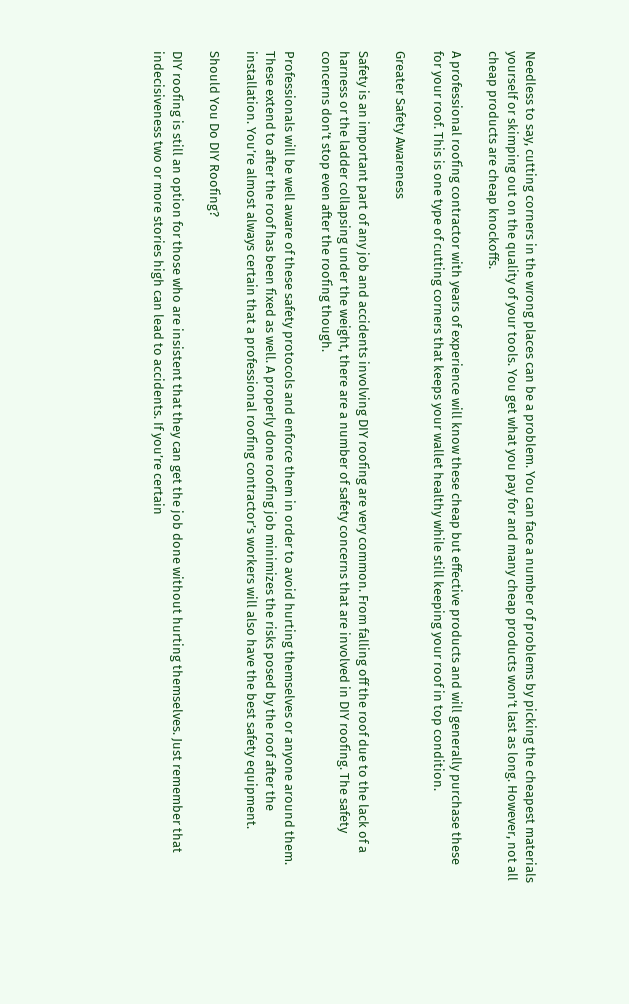Needless to say, cutting corners in the wrong places can be a problem. You can face a number of problems by picking the cheapest materials yourself or skimping out on the quality of your tools. You get what you pay for and many cheap products won’t last as long. However, not all cheap products are cheap knockoffs.

A professional roofing contractor with years of experience will know these cheap but effective products and will generally purchase these for your roof. This is one type of cutting corners that keeps your wallet healthy while still keeping your roof in top condition.

Greater Safety Awareness

Safety is an important part of any job and accidents involving DIY roofing are very common. From falling off the roof due to the lack of a harness or the ladder collapsing under the weight, there are a number of safety concerns that are involved in DIY roofing. The safety concerns don’t stop even after the roofing though.

Professionals will be well aware of these safety protocols and enforce them in order to avoid hurting themselves or anyone around them. These extend to after the roof has been fixed as well. A properly done roofing job minimizes the risks posed by the roof after the installation. You’re almost always certain that a professional roofing contractor’s workers will also have the best safety equipment.

Should You Do DIY Roofing?

DIY roofing is still an option for those who are insistent that they can get the job done without hurting themselves. Just remember that indecisiveness two or more stories high can lead to accidents. If you’re certain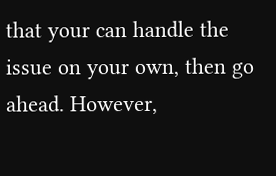that your can handle the issue on your own, then go ahead. However,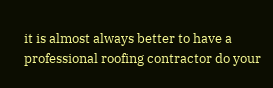it is almost always better to have a professional roofing contractor do your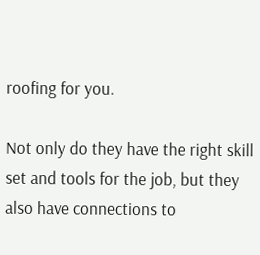roofing for you.

Not only do they have the right skill set and tools for the job, but they also have connections to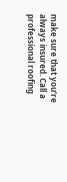make sure that you’re always insured. Call a professional roofing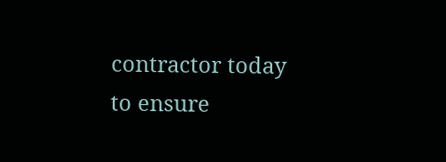contractor today to ensure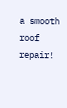a smooth roof repair!